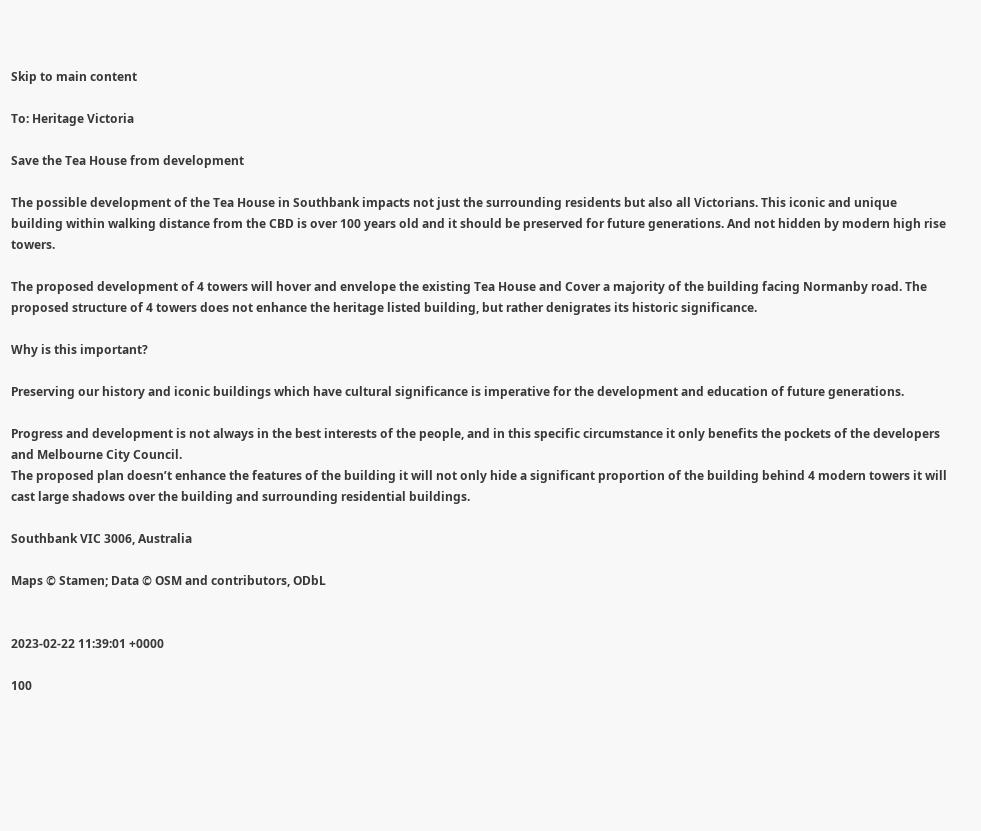Skip to main content

To: Heritage Victoria

Save the Tea House from development

The possible development of the Tea House in Southbank impacts not just the surrounding residents but also all Victorians. This iconic and unique building within walking distance from the CBD is over 100 years old and it should be preserved for future generations. And not hidden by modern high rise towers.

The proposed development of 4 towers will hover and envelope the existing Tea House and Cover a majority of the building facing Normanby road. The proposed structure of 4 towers does not enhance the heritage listed building, but rather denigrates its historic significance.

Why is this important?

Preserving our history and iconic buildings which have cultural significance is imperative for the development and education of future generations.

Progress and development is not always in the best interests of the people, and in this specific circumstance it only benefits the pockets of the developers and Melbourne City Council.
The proposed plan doesn’t enhance the features of the building it will not only hide a significant proportion of the building behind 4 modern towers it will cast large shadows over the building and surrounding residential buildings.

Southbank VIC 3006, Australia

Maps © Stamen; Data © OSM and contributors, ODbL


2023-02-22 11:39:01 +0000

100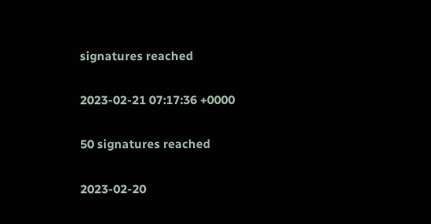signatures reached

2023-02-21 07:17:36 +0000

50 signatures reached

2023-02-20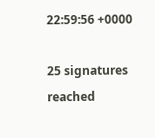22:59:56 +0000

25 signatures reached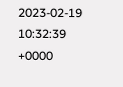2023-02-19 10:32:39 +0000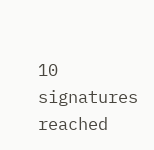10 signatures reached